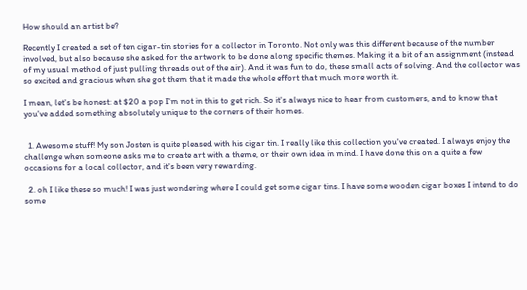How should an artist be?

Recently I created a set of ten cigar-tin stories for a collector in Toronto. Not only was this different because of the number involved, but also because she asked for the artwork to be done along specific themes. Making it a bit of an assignment (instead of my usual method of just pulling threads out of the air). And it was fun to do, these small acts of solving. And the collector was so excited and gracious when she got them that it made the whole effort that much more worth it.

I mean, let's be honest: at $20 a pop I'm not in this to get rich. So it's always nice to hear from customers, and to know that you've added something absolutely unique to the corners of their homes.


  1. Awesome stuff! My son Josten is quite pleased with his cigar tin. I really like this collection you've created. I always enjoy the challenge when someone asks me to create art with a theme, or their own idea in mind. I have done this on a quite a few occasions for a local collector, and it's been very rewarding.

  2. oh I like these so much! I was just wondering where I could get some cigar tins. I have some wooden cigar boxes I intend to do some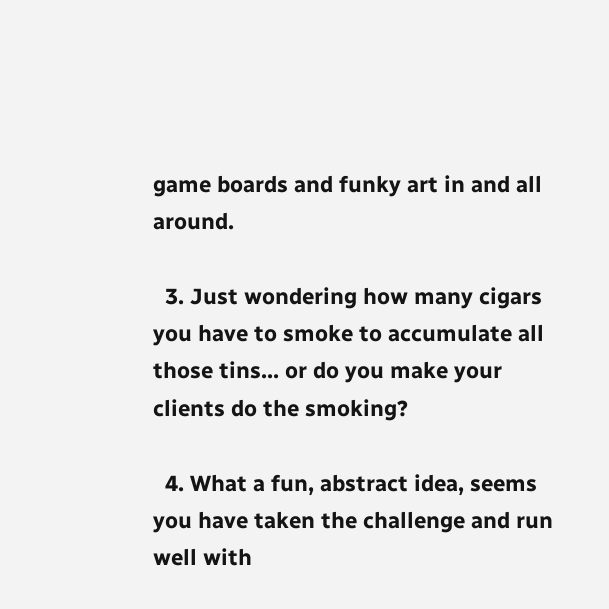game boards and funky art in and all around.

  3. Just wondering how many cigars you have to smoke to accumulate all those tins... or do you make your clients do the smoking?

  4. What a fun, abstract idea, seems you have taken the challenge and run well with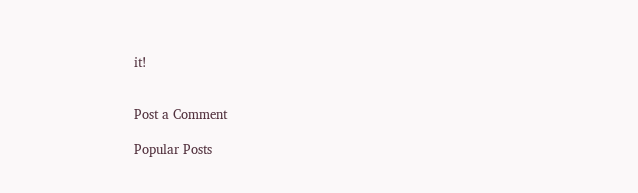it!


Post a Comment

Popular Posts